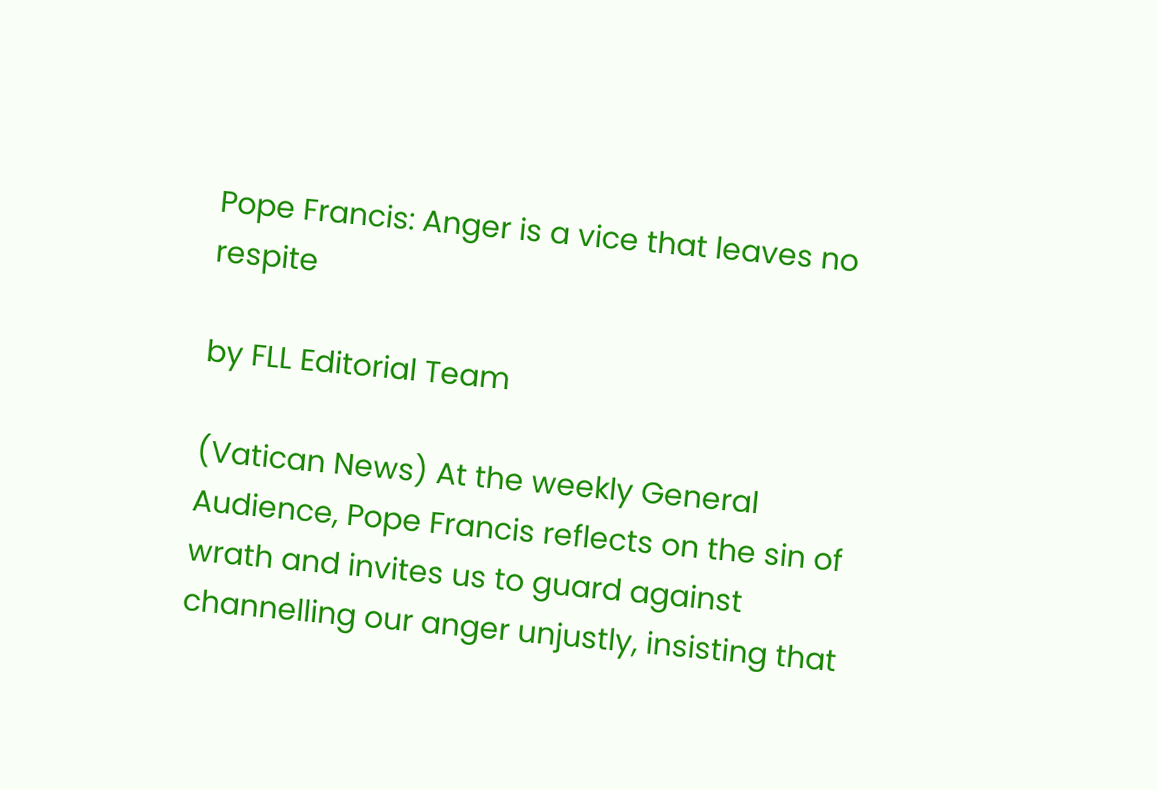Pope Francis: Anger is a vice that leaves no respite

by FLL Editorial Team

(Vatican News) At the weekly General Audience, Pope Francis reflects on the sin of wrath and invites us to guard against channelling our anger unjustly, insisting that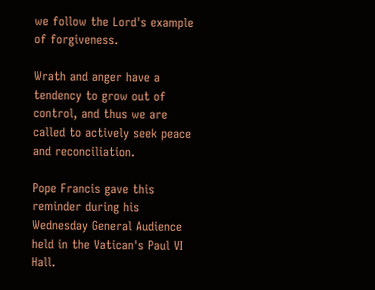we follow the Lord's example of forgiveness.

Wrath and anger have a tendency to grow out of control, and thus we are called to actively seek peace and reconciliation.

Pope Francis gave this reminder during his Wednesday General Audience held in the Vatican's Paul VI Hall.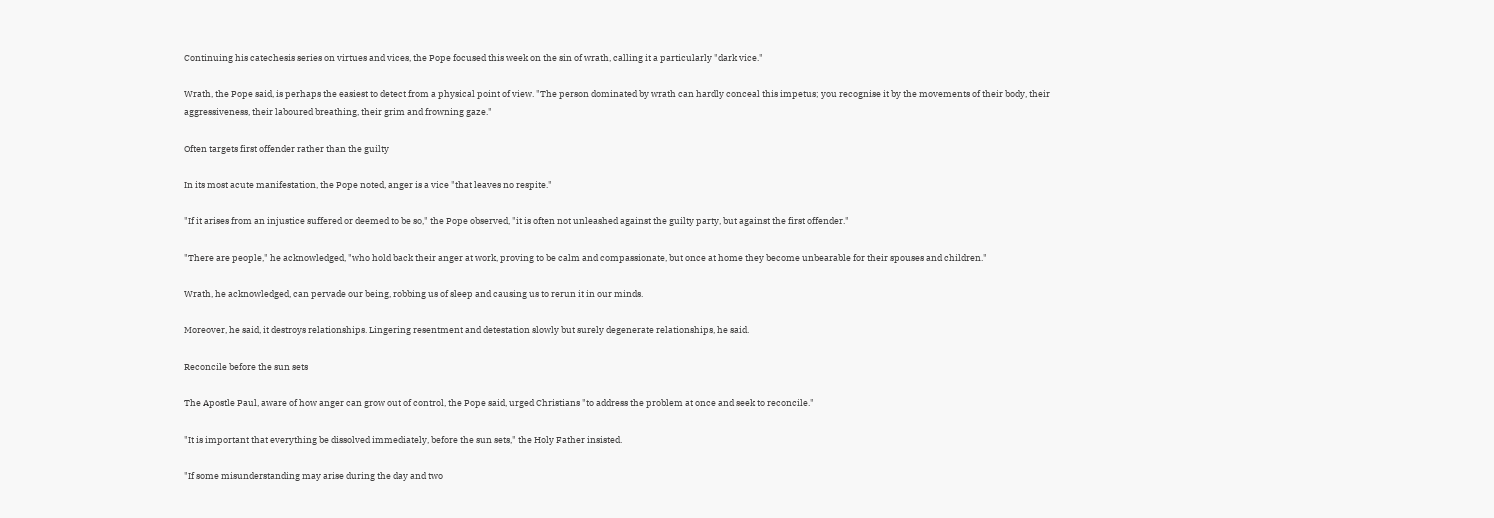Continuing his catechesis series on virtues and vices, the Pope focused this week on the sin of wrath, calling it a particularly "dark vice."

Wrath, the Pope said, is perhaps the easiest to detect from a physical point of view. "The person dominated by wrath can hardly conceal this impetus; you recognise it by the movements of their body, their aggressiveness, their laboured breathing, their grim and frowning gaze."

Often targets first offender rather than the guilty

In its most acute manifestation, the Pope noted, anger is a vice "that leaves no respite."

"If it arises from an injustice suffered or deemed to be so," the Pope observed, "it is often not unleashed against the guilty party, but against the first offender."

"There are people," he acknowledged, "who hold back their anger at work, proving to be calm and compassionate, but once at home they become unbearable for their spouses and children."

Wrath, he acknowledged, can pervade our being, robbing us of sleep and causing us to rerun it in our minds.

Moreover, he said, it destroys relationships. Lingering resentment and detestation slowly but surely degenerate relationships, he said.

Reconcile before the sun sets

The Apostle Paul, aware of how anger can grow out of control, the Pope said, urged Christians "to address the problem at once and seek to reconcile."

"It is important that everything be dissolved immediately, before the sun sets," the Holy Father insisted.

"If some misunderstanding may arise during the day and two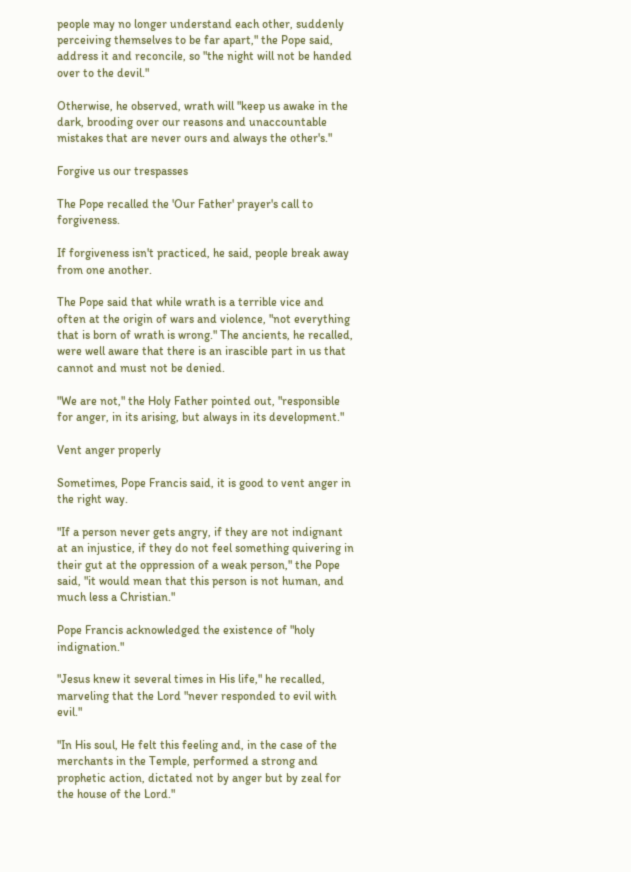people may no longer understand each other, suddenly perceiving themselves to be far apart," the Pope said, address it and reconcile, so "the night will not be handed over to the devil."

Otherwise, he observed, wrath will "keep us awake in the dark, brooding over our reasons and unaccountable mistakes that are never ours and always the other's."

Forgive us our trespasses

The Pope recalled the 'Our Father' prayer's call to forgiveness.

If forgiveness isn't practiced, he said, people break away from one another.

The Pope said that while wrath is a terrible vice and often at the origin of wars and violence, "not everything that is born of wrath is wrong." The ancients, he recalled, were well aware that there is an irascible part in us that cannot and must not be denied.

"We are not," the Holy Father pointed out, "responsible for anger, in its arising, but always in its development."

Vent anger properly

Sometimes, Pope Francis said, it is good to vent anger in the right way.

"If a person never gets angry, if they are not indignant at an injustice, if they do not feel something quivering in their gut at the oppression of a weak person," the Pope said, "it would mean that this person is not human, and much less a Christian."

Pope Francis acknowledged the existence of "holy indignation."

"Jesus knew it several times in His life," he recalled, marveling that the Lord "never responded to evil with evil."

"In His soul, He felt this feeling and, in the case of the merchants in the Temple, performed a strong and prophetic action, dictated not by anger but by zeal for the house of the Lord."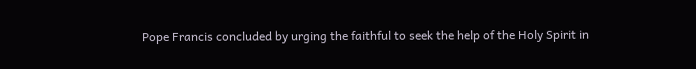Pope Francis concluded by urging the faithful to seek the help of the Holy Spirit in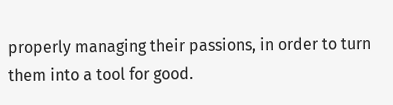properly managing their passions, in order to turn them into a tool for good.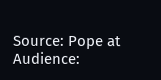Source: Pope at Audience: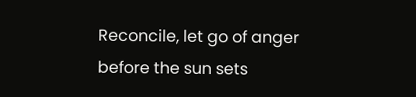Reconcile, let go of anger before the sun sets